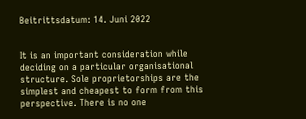Beitrittsdatum: 14. Juni 2022


It is an important consideration while deciding on a particular organisational structure. Sole proprietorships are the simplest and cheapest to form from this perspective. There is no one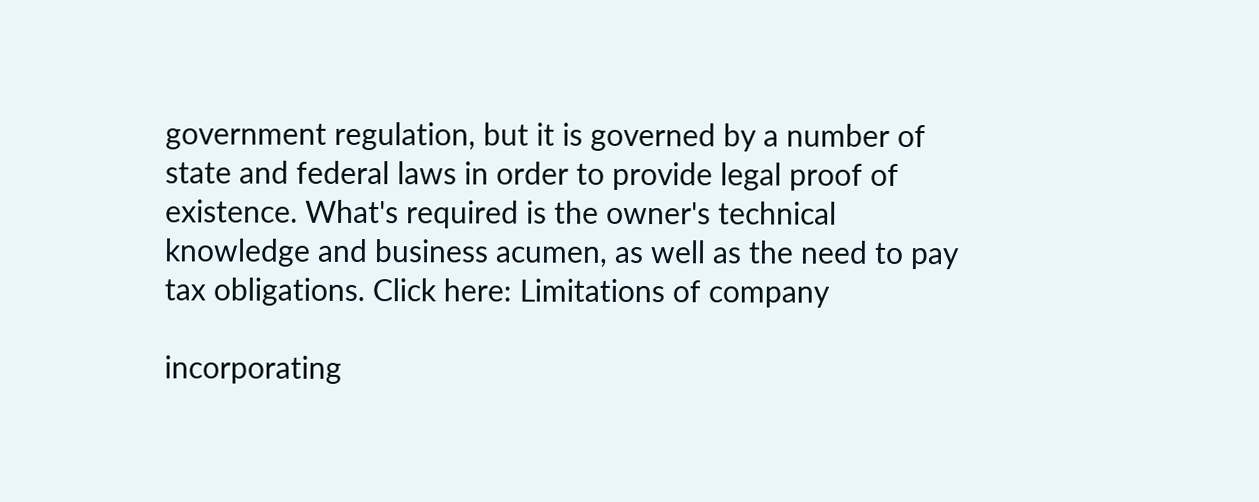government regulation, but it is governed by a number of state and federal laws in order to provide legal proof of existence. What's required is the owner's technical knowledge and business acumen, as well as the need to pay tax obligations. Click here: Limitations of company

incorporating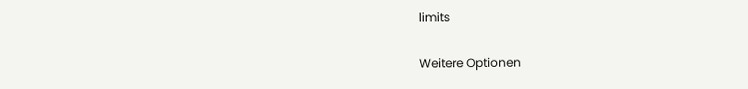limits

Weitere Optionen